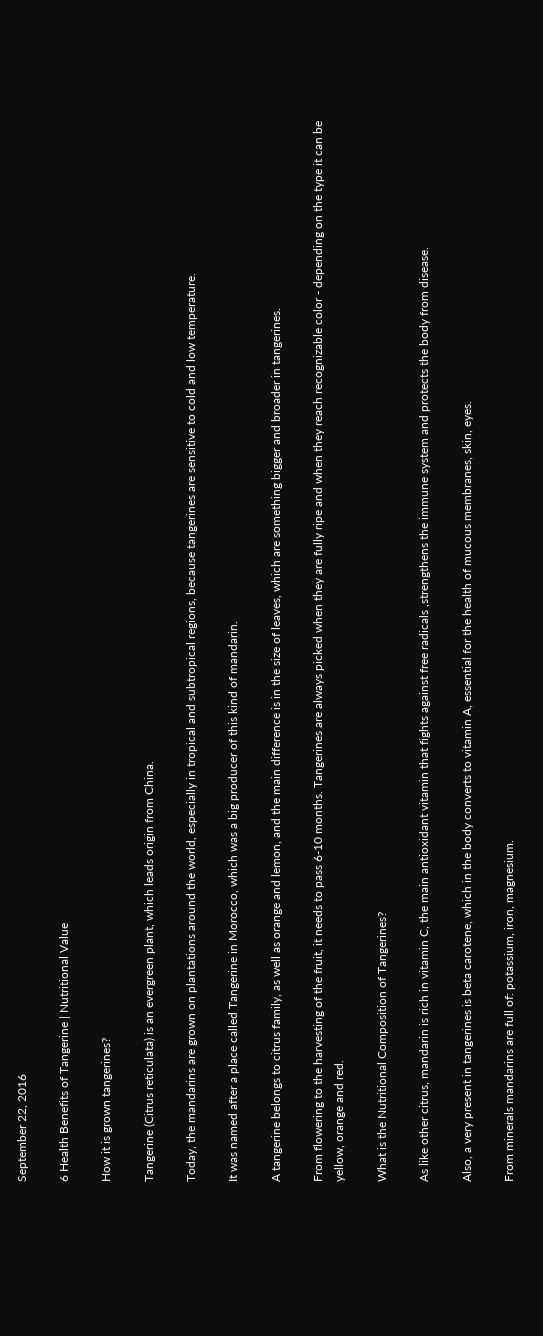September 22, 2016

6 Health Benefits of Tangerine | Nutritional Value

How it is grown tangerines?

Tangerine (Citrus reticulata) is an evergreen plant, which leads origin from China.

Today, the mandarins are grown on plantations around the world, especially in tropical and subtropical regions, because tangerines are sensitive to cold and low temperature.

It was named after a place called Tangerine in Morocco, which was a big producer of this kind of mandarin.

A tangerine belongs to citrus family, as well as orange and lemon, and the main difference is in the size of leaves, which are something bigger and broader in tangerines.

From flowering to the harvesting of the fruit, it needs to pass 6-10 months. Tangerines are always picked when they are fully ripe and when they reach recognizable color - depending on the type it can be yellow, orange and red.

What is the Nutritional Composition of Tangerines?

As like other citrus, mandarin is rich in vitamin C, the main antioxidant vitamin that fights against free radicals ,strengthens the immune system and protects the body from disease.

Also, a very present in tangerines is beta carotene, which in the body converts to vitamin A, essential for the health of mucous membranes, skin, eyes.

From minerals mandarins are full of: potassium, iron, magnesium.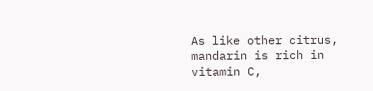As like other citrus, mandarin is rich in vitamin C,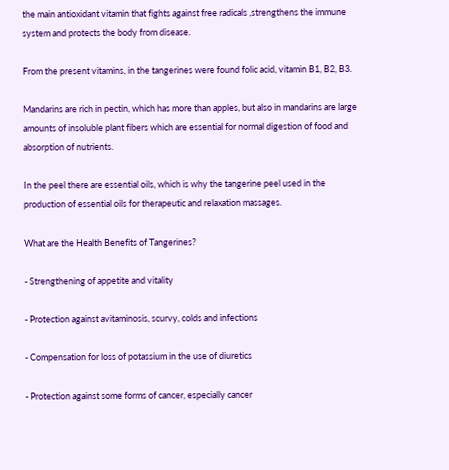the main antioxidant vitamin that fights against free radicals ,strengthens the immune system and protects the body from disease.

From the present vitamins, in the tangerines were found folic acid, vitamin B1, B2, B3.

Mandarins are rich in pectin, which has more than apples, but also in mandarins are large amounts of insoluble plant fibers which are essential for normal digestion of food and absorption of nutrients.

In the peel there are essential oils, which is why the tangerine peel used in the production of essential oils for therapeutic and relaxation massages.

What are the Health Benefits of Tangerines?

- Strengthening of appetite and vitality

- Protection against avitaminosis, scurvy, colds and infections

- Compensation for loss of potassium in the use of diuretics

- Protection against some forms of cancer, especially cancer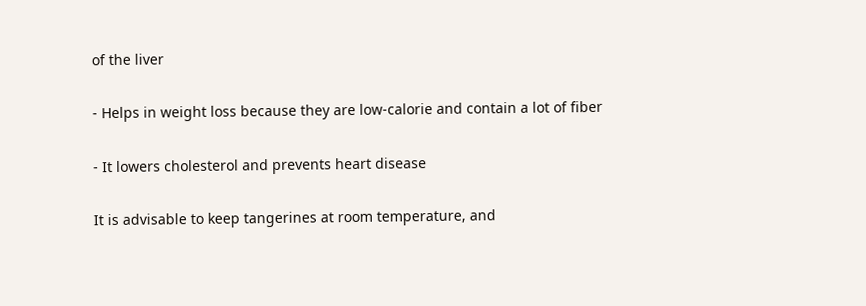of the liver

- Helps in weight loss because they are low-calorie and contain a lot of fiber

- It lowers cholesterol and prevents heart disease

It is advisable to keep tangerines at room temperature, and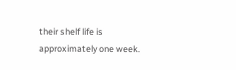their shelf life is approximately one week.